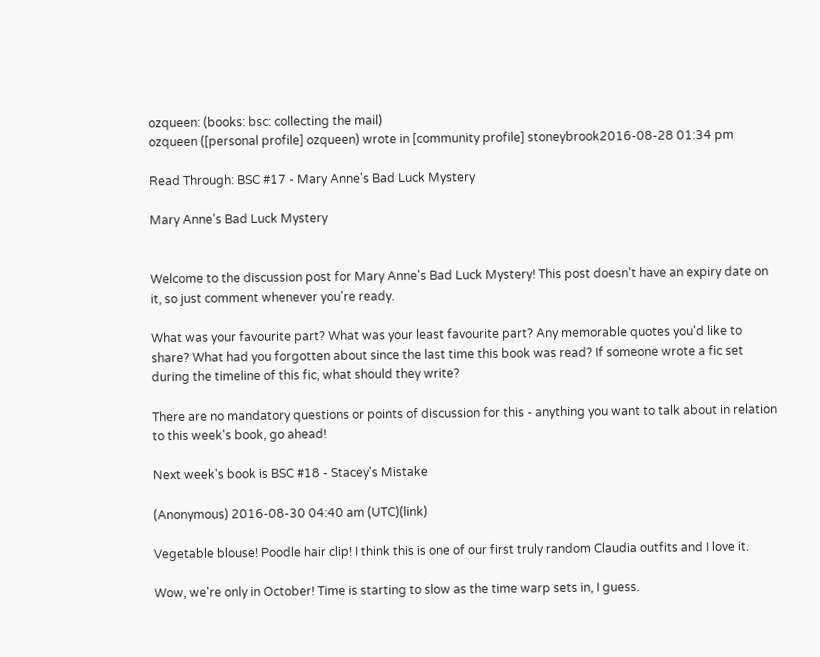ozqueen: (books: bsc: collecting the mail)
ozqueen ([personal profile] ozqueen) wrote in [community profile] stoneybrook2016-08-28 01:34 pm

Read Through: BSC #17 - Mary Anne's Bad Luck Mystery

Mary Anne's Bad Luck Mystery


Welcome to the discussion post for Mary Anne's Bad Luck Mystery! This post doesn't have an expiry date on it, so just comment whenever you're ready.

What was your favourite part? What was your least favourite part? Any memorable quotes you'd like to share? What had you forgotten about since the last time this book was read? If someone wrote a fic set during the timeline of this fic, what should they write?

There are no mandatory questions or points of discussion for this - anything you want to talk about in relation to this week's book, go ahead!

Next week's book is BSC #18 - Stacey's Mistake

(Anonymous) 2016-08-30 04:40 am (UTC)(link)

Vegetable blouse! Poodle hair clip! I think this is one of our first truly random Claudia outfits and I love it.

Wow, we're only in October! Time is starting to slow as the time warp sets in, I guess.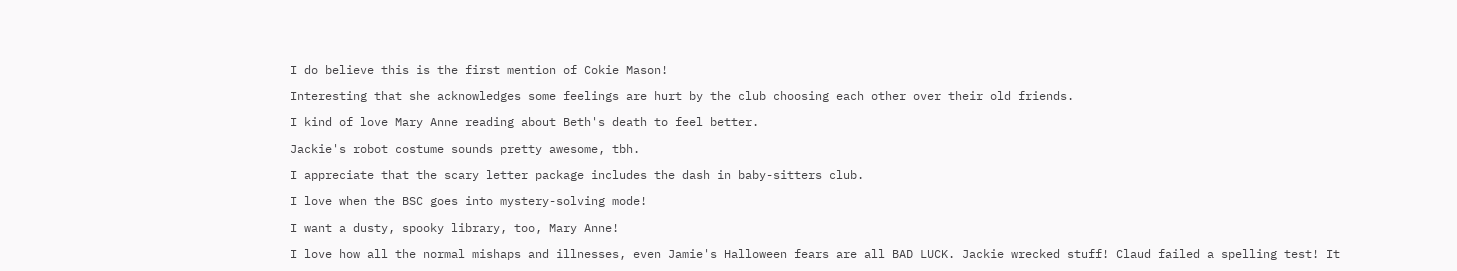I do believe this is the first mention of Cokie Mason!

Interesting that she acknowledges some feelings are hurt by the club choosing each other over their old friends.

I kind of love Mary Anne reading about Beth's death to feel better.

Jackie's robot costume sounds pretty awesome, tbh.

I appreciate that the scary letter package includes the dash in baby-sitters club.

I love when the BSC goes into mystery-solving mode!

I want a dusty, spooky library, too, Mary Anne!

I love how all the normal mishaps and illnesses, even Jamie's Halloween fears are all BAD LUCK. Jackie wrecked stuff! Claud failed a spelling test! It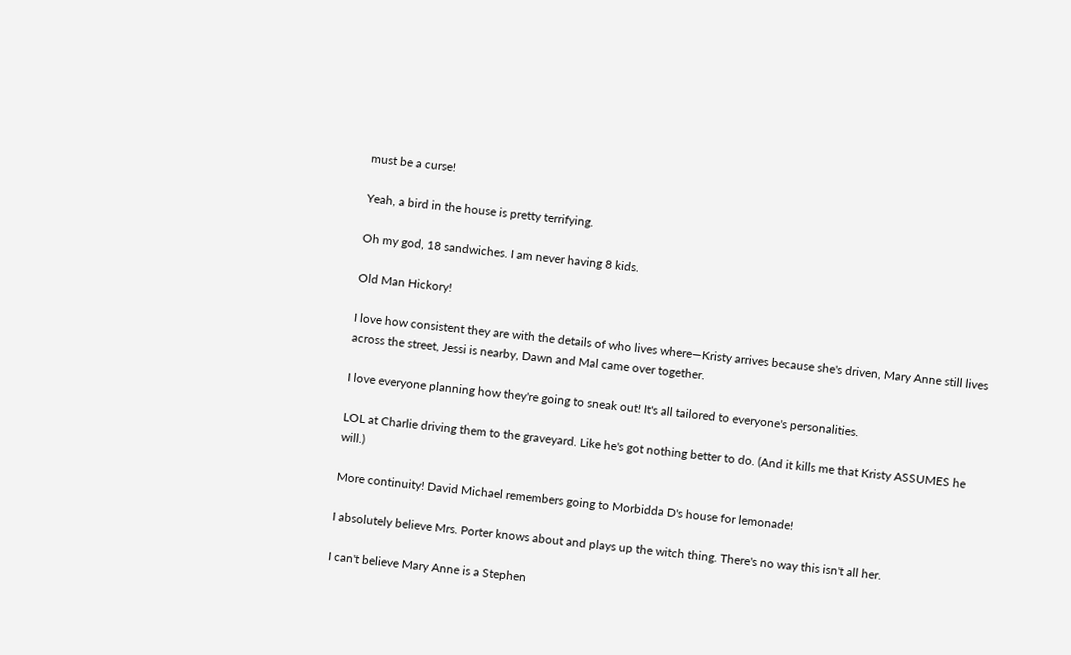must be a curse!

Yeah, a bird in the house is pretty terrifying.

Oh my god, 18 sandwiches. I am never having 8 kids.

Old Man Hickory!

I love how consistent they are with the details of who lives where—Kristy arrives because she's driven, Mary Anne still lives across the street, Jessi is nearby, Dawn and Mal came over together.

I love everyone planning how they're going to sneak out! It's all tailored to everyone's personalities.

LOL at Charlie driving them to the graveyard. Like he's got nothing better to do. (And it kills me that Kristy ASSUMES he will.)

More continuity! David Michael remembers going to Morbidda D's house for lemonade!

I absolutely believe Mrs. Porter knows about and plays up the witch thing. There's no way this isn't all her.

I can't believe Mary Anne is a Stephen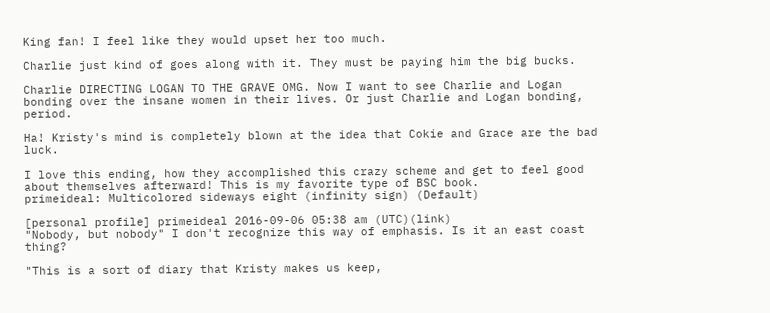King fan! I feel like they would upset her too much.

Charlie just kind of goes along with it. They must be paying him the big bucks.

Charlie DIRECTING LOGAN TO THE GRAVE OMG. Now I want to see Charlie and Logan bonding over the insane women in their lives. Or just Charlie and Logan bonding, period.

Ha! Kristy's mind is completely blown at the idea that Cokie and Grace are the bad luck.

I love this ending, how they accomplished this crazy scheme and get to feel good about themselves afterward! This is my favorite type of BSC book.
primeideal: Multicolored sideways eight (infinity sign) (Default)

[personal profile] primeideal 2016-09-06 05:38 am (UTC)(link)
"Nobody, but nobody" I don't recognize this way of emphasis. Is it an east coast thing?

"This is a sort of diary that Kristy makes us keep,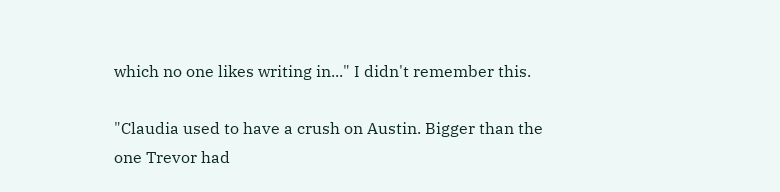which no one likes writing in..." I didn't remember this.

"Claudia used to have a crush on Austin. Bigger than the one Trevor had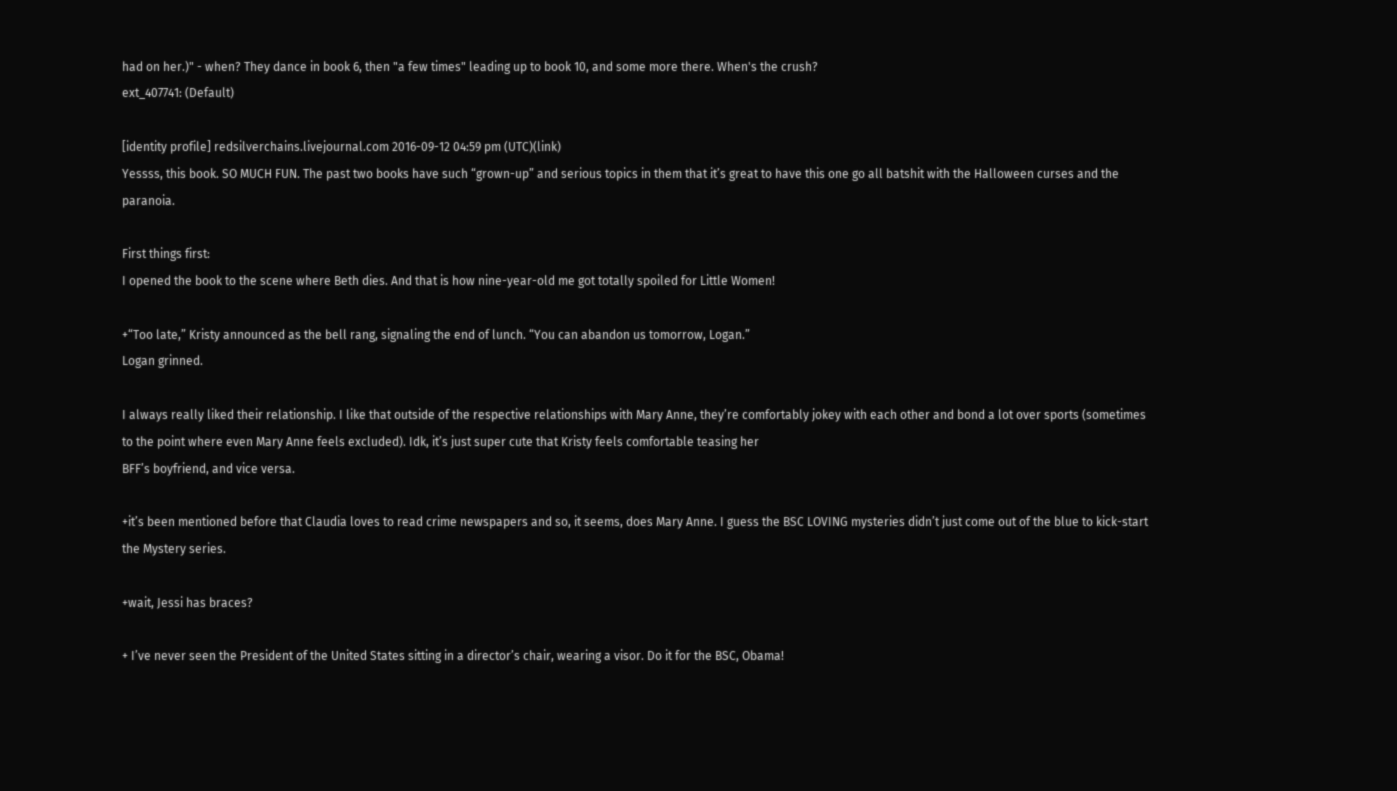had on her.)" - when? They dance in book 6, then "a few times" leading up to book 10, and some more there. When's the crush?
ext_407741: (Default)

[identity profile] redsilverchains.livejournal.com 2016-09-12 04:59 pm (UTC)(link)
Yessss, this book. SO MUCH FUN. The past two books have such “grown-up” and serious topics in them that it’s great to have this one go all batshit with the Halloween curses and the paranoia.

First things first:
I opened the book to the scene where Beth dies. And that is how nine-year-old me got totally spoiled for Little Women!

+“Too late,” Kristy announced as the bell rang, signaling the end of lunch. “You can abandon us tomorrow, Logan.”
Logan grinned.

I always really liked their relationship. I like that outside of the respective relationships with Mary Anne, they’re comfortably jokey with each other and bond a lot over sports (sometimes to the point where even Mary Anne feels excluded). Idk, it’s just super cute that Kristy feels comfortable teasing her
BFF’s boyfriend, and vice versa.

+it’s been mentioned before that Claudia loves to read crime newspapers and so, it seems, does Mary Anne. I guess the BSC LOVING mysteries didn’t just come out of the blue to kick-start the Mystery series.

+wait, Jessi has braces?

+ I’ve never seen the President of the United States sitting in a director’s chair, wearing a visor. Do it for the BSC, Obama!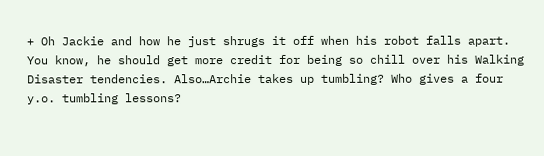+ Oh Jackie and how he just shrugs it off when his robot falls apart. You know, he should get more credit for being so chill over his Walking Disaster tendencies. Also…Archie takes up tumbling? Who gives a four y.o. tumbling lessons?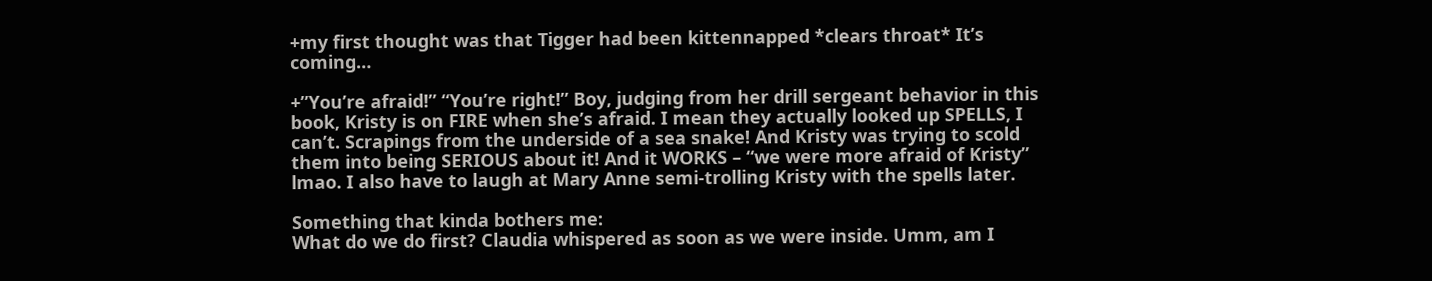+my first thought was that Tigger had been kittennapped *clears throat* It’s coming…

+”You’re afraid!” “You’re right!” Boy, judging from her drill sergeant behavior in this book, Kristy is on FIRE when she’s afraid. I mean they actually looked up SPELLS, I can’t. Scrapings from the underside of a sea snake! And Kristy was trying to scold them into being SERIOUS about it! And it WORKS – “we were more afraid of Kristy” lmao. I also have to laugh at Mary Anne semi-trolling Kristy with the spells later.

Something that kinda bothers me:
What do we do first? Claudia whispered as soon as we were inside. Umm, am I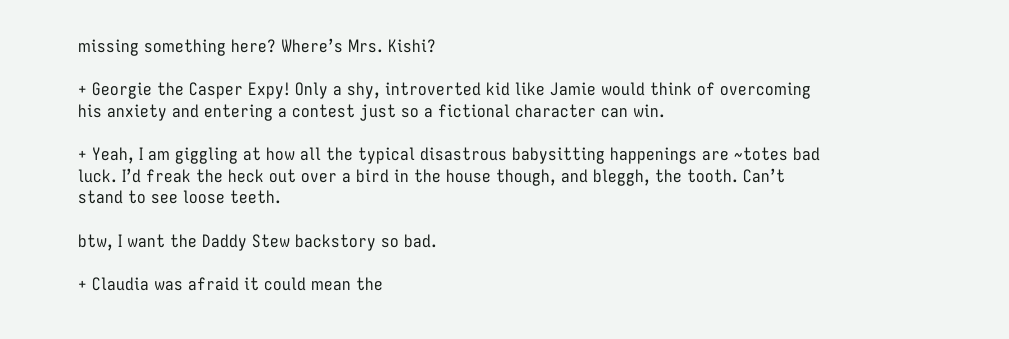missing something here? Where’s Mrs. Kishi?

+ Georgie the Casper Expy! Only a shy, introverted kid like Jamie would think of overcoming his anxiety and entering a contest just so a fictional character can win.

+ Yeah, I am giggling at how all the typical disastrous babysitting happenings are ~totes bad luck. I’d freak the heck out over a bird in the house though, and bleggh, the tooth. Can’t stand to see loose teeth.

btw, I want the Daddy Stew backstory so bad.

+ Claudia was afraid it could mean the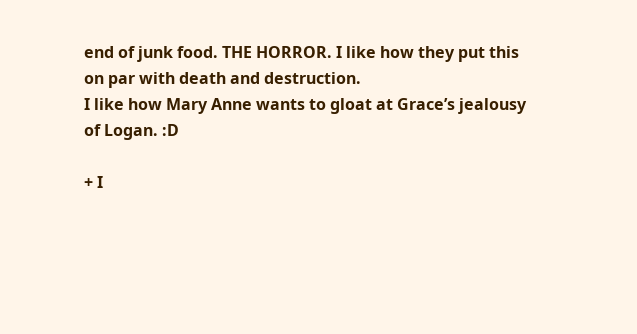end of junk food. THE HORROR. I like how they put this on par with death and destruction.
I like how Mary Anne wants to gloat at Grace’s jealousy of Logan. :D

+ I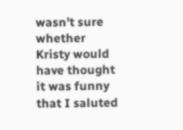wasn’t sure whether Kristy would have thought it was funny that I saluted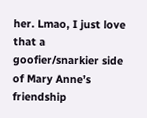her. Lmao, I just love that a goofier/snarkier side of Mary Anne’s friendship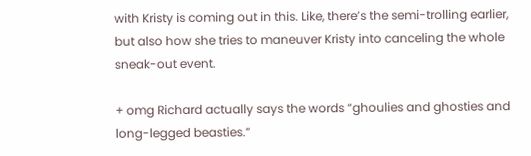with Kristy is coming out in this. Like, there’s the semi-trolling earlier, but also how she tries to maneuver Kristy into canceling the whole sneak-out event.

+ omg Richard actually says the words “ghoulies and ghosties and long-legged beasties.”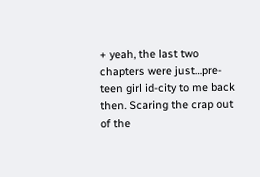+ yeah, the last two chapters were just…pre-teen girl id-city to me back then. Scaring the crap out of the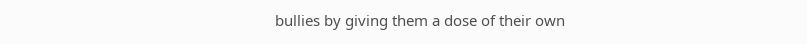bullies by giving them a dose of their own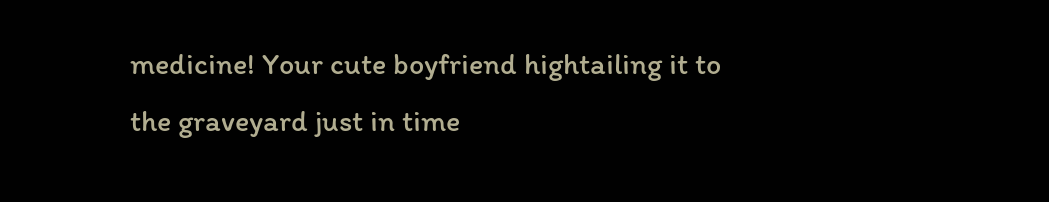medicine! Your cute boyfriend hightailing it to the graveyard just in time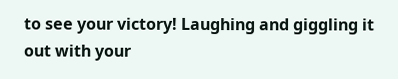to see your victory! Laughing and giggling it out with your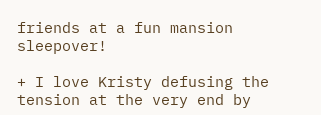friends at a fun mansion sleepover!

+ I love Kristy defusing the tension at the very end by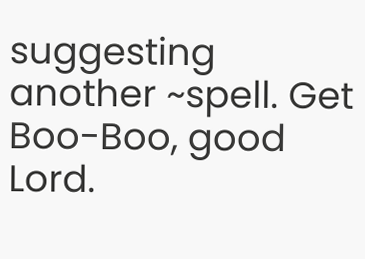suggesting another ~spell. Get Boo-Boo, good Lord.